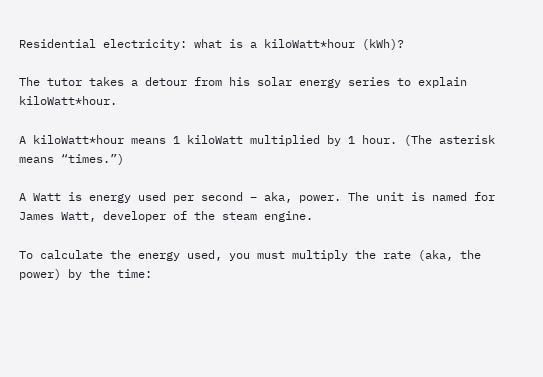Residential electricity: what is a kiloWatt*hour (kWh)?

The tutor takes a detour from his solar energy series to explain kiloWatt*hour.

A kiloWatt*hour means 1 kiloWatt multiplied by 1 hour. (The asterisk means “times.”)

A Watt is energy used per second – aka, power. The unit is named for James Watt, developer of the steam engine.

To calculate the energy used, you must multiply the rate (aka, the power) by the time: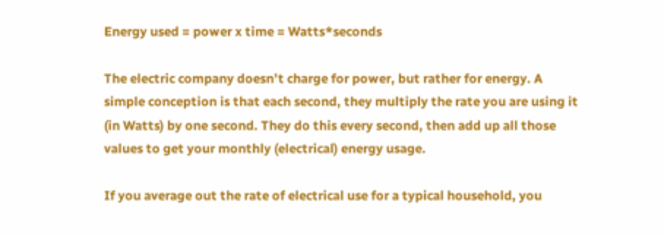Energy used = power x time = Watts*seconds

The electric company doesn’t charge for power, but rather for energy. A simple conception is that each second, they multiply the rate you are using it (in Watts) by one second. They do this every second, then add up all those values to get your monthly (electrical) energy usage.

If you average out the rate of electrical use for a typical household, you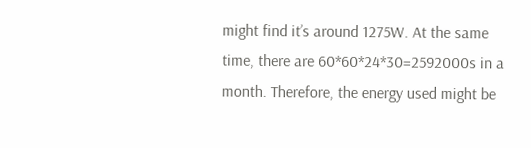might find it’s around 1275W. At the same time, there are 60*60*24*30=2592000s in a month. Therefore, the energy used might be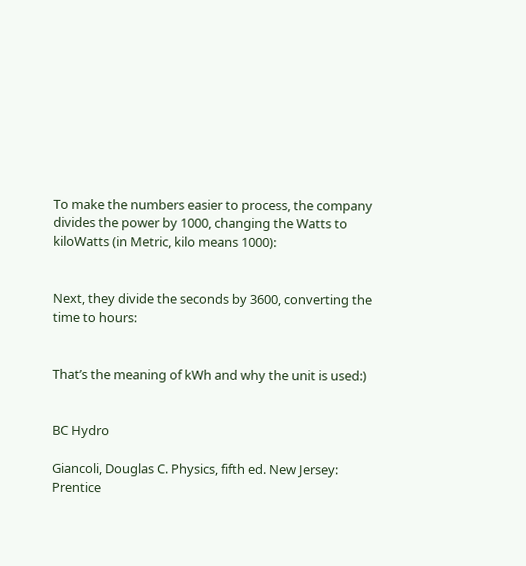To make the numbers easier to process, the company divides the power by 1000, changing the Watts to kiloWatts (in Metric, kilo means 1000):


Next, they divide the seconds by 3600, converting the time to hours:


That’s the meaning of kWh and why the unit is used:)


BC Hydro

Giancoli, Douglas C. Physics, fifth ed. New Jersey: Prentice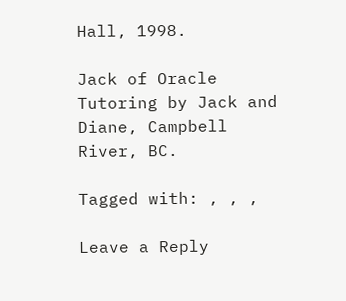Hall, 1998.

Jack of Oracle Tutoring by Jack and Diane, Campbell River, BC.

Tagged with: , , ,

Leave a Reply